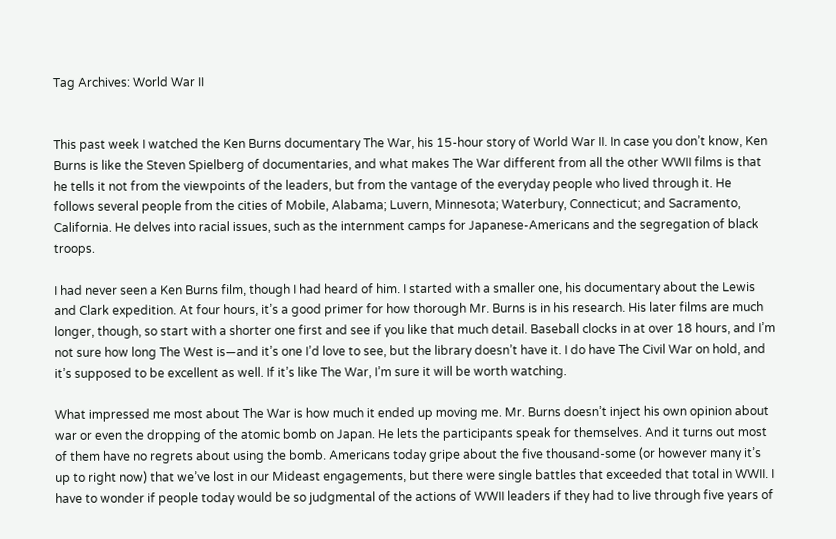Tag Archives: World War II


This past week I watched the Ken Burns documentary The War, his 15-hour story of World War II. In case you don’t know, Ken Burns is like the Steven Spielberg of documentaries, and what makes The War different from all the other WWII films is that he tells it not from the viewpoints of the leaders, but from the vantage of the everyday people who lived through it. He follows several people from the cities of Mobile, Alabama; Luvern, Minnesota; Waterbury, Connecticut; and Sacramento, California. He delves into racial issues, such as the internment camps for Japanese-Americans and the segregation of black troops.

I had never seen a Ken Burns film, though I had heard of him. I started with a smaller one, his documentary about the Lewis and Clark expedition. At four hours, it’s a good primer for how thorough Mr. Burns is in his research. His later films are much longer, though, so start with a shorter one first and see if you like that much detail. Baseball clocks in at over 18 hours, and I’m not sure how long The West is—and it’s one I’d love to see, but the library doesn’t have it. I do have The Civil War on hold, and it’s supposed to be excellent as well. If it’s like The War, I’m sure it will be worth watching.

What impressed me most about The War is how much it ended up moving me. Mr. Burns doesn’t inject his own opinion about war or even the dropping of the atomic bomb on Japan. He lets the participants speak for themselves. And it turns out most of them have no regrets about using the bomb. Americans today gripe about the five thousand-some (or however many it’s up to right now) that we’ve lost in our Mideast engagements, but there were single battles that exceeded that total in WWII. I have to wonder if people today would be so judgmental of the actions of WWII leaders if they had to live through five years of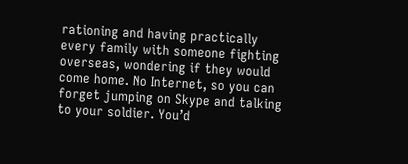rationing and having practically every family with someone fighting overseas, wondering if they would come home. No Internet, so you can forget jumping on Skype and talking to your soldier. You’d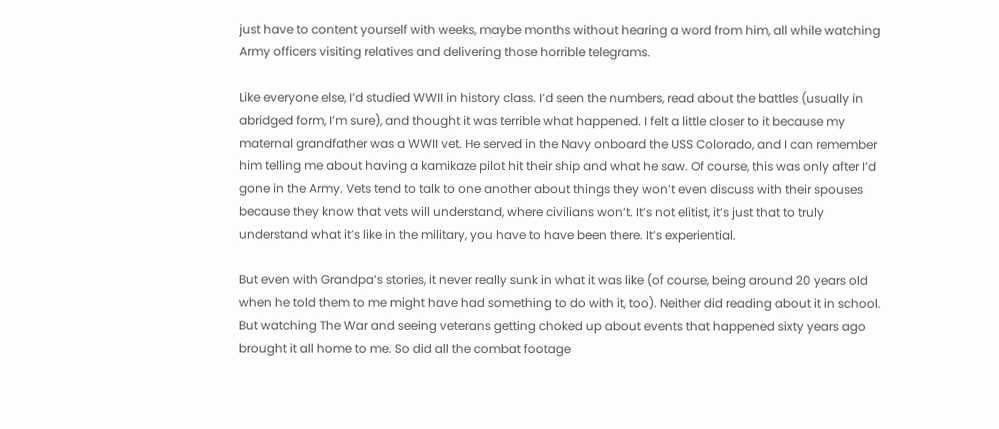just have to content yourself with weeks, maybe months without hearing a word from him, all while watching Army officers visiting relatives and delivering those horrible telegrams.

Like everyone else, I’d studied WWII in history class. I’d seen the numbers, read about the battles (usually in abridged form, I’m sure), and thought it was terrible what happened. I felt a little closer to it because my maternal grandfather was a WWII vet. He served in the Navy onboard the USS Colorado, and I can remember him telling me about having a kamikaze pilot hit their ship and what he saw. Of course, this was only after I’d gone in the Army. Vets tend to talk to one another about things they won’t even discuss with their spouses because they know that vets will understand, where civilians won’t. It’s not elitist, it’s just that to truly understand what it’s like in the military, you have to have been there. It’s experiential.

But even with Grandpa’s stories, it never really sunk in what it was like (of course, being around 20 years old when he told them to me might have had something to do with it, too). Neither did reading about it in school. But watching The War and seeing veterans getting choked up about events that happened sixty years ago brought it all home to me. So did all the combat footage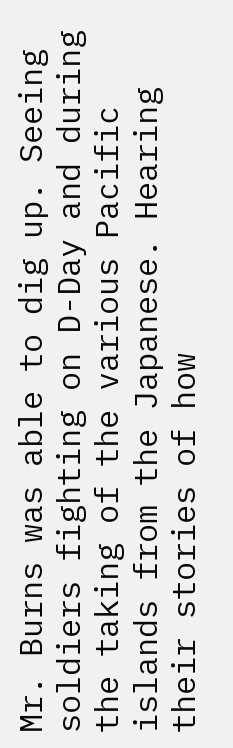Mr. Burns was able to dig up. Seeing soldiers fighting on D-Day and during the taking of the various Pacific islands from the Japanese. Hearing their stories of how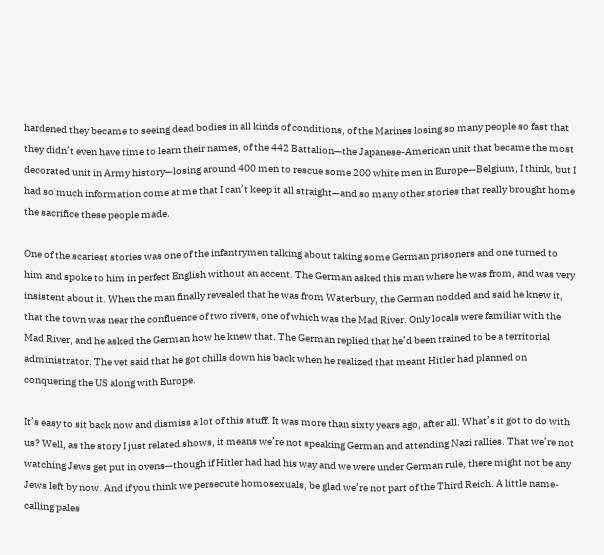hardened they became to seeing dead bodies in all kinds of conditions, of the Marines losing so many people so fast that they didn’t even have time to learn their names, of the 442 Battalion—the Japanese-American unit that became the most decorated unit in Army history—losing around 400 men to rescue some 200 white men in Europe—Belgium, I think, but I had so much information come at me that I can’t keep it all straight—and so many other stories that really brought home the sacrifice these people made.

One of the scariest stories was one of the infantrymen talking about taking some German prisoners and one turned to him and spoke to him in perfect English without an accent. The German asked this man where he was from, and was very insistent about it. When the man finally revealed that he was from Waterbury, the German nodded and said he knew it, that the town was near the confluence of two rivers, one of which was the Mad River. Only locals were familiar with the Mad River, and he asked the German how he knew that. The German replied that he’d been trained to be a territorial administrator. The vet said that he got chills down his back when he realized that meant Hitler had planned on conquering the US along with Europe.

It’s easy to sit back now and dismiss a lot of this stuff. It was more than sixty years ago, after all. What’s it got to do with us? Well, as the story I just related shows, it means we’re not speaking German and attending Nazi rallies. That we’re not watching Jews get put in ovens—though if Hitler had had his way and we were under German rule, there might not be any Jews left by now. And if you think we persecute homosexuals, be glad we’re not part of the Third Reich. A little name-calling pales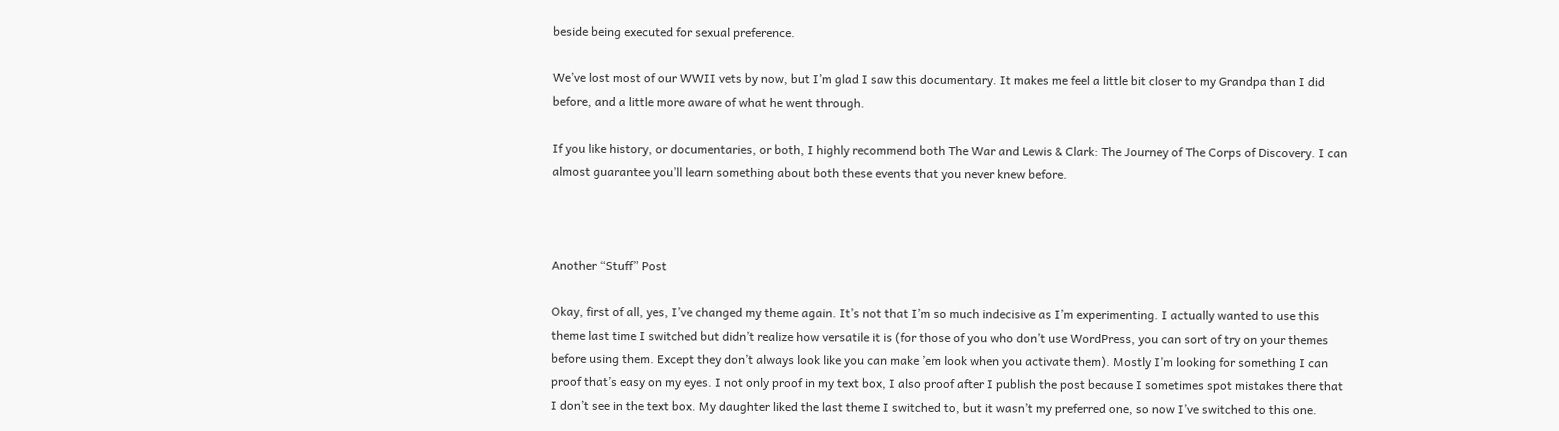beside being executed for sexual preference.

We’ve lost most of our WWII vets by now, but I’m glad I saw this documentary. It makes me feel a little bit closer to my Grandpa than I did before, and a little more aware of what he went through.

If you like history, or documentaries, or both, I highly recommend both The War and Lewis & Clark: The Journey of The Corps of Discovery. I can almost guarantee you’ll learn something about both these events that you never knew before.



Another “Stuff” Post

Okay, first of all, yes, I’ve changed my theme again. It’s not that I’m so much indecisive as I’m experimenting. I actually wanted to use this theme last time I switched but didn’t realize how versatile it is (for those of you who don’t use WordPress, you can sort of try on your themes before using them. Except they don’t always look like you can make ’em look when you activate them). Mostly I’m looking for something I can proof that’s easy on my eyes. I not only proof in my text box, I also proof after I publish the post because I sometimes spot mistakes there that I don’t see in the text box. My daughter liked the last theme I switched to, but it wasn’t my preferred one, so now I’ve switched to this one.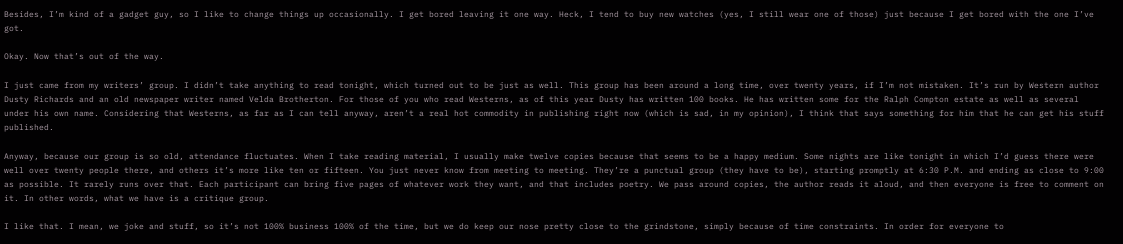Besides, I’m kind of a gadget guy, so I like to change things up occasionally. I get bored leaving it one way. Heck, I tend to buy new watches (yes, I still wear one of those) just because I get bored with the one I’ve got.

Okay. Now that’s out of the way.

I just came from my writers’ group. I didn’t take anything to read tonight, which turned out to be just as well. This group has been around a long time, over twenty years, if I’m not mistaken. It’s run by Western author Dusty Richards and an old newspaper writer named Velda Brotherton. For those of you who read Westerns, as of this year Dusty has written 100 books. He has written some for the Ralph Compton estate as well as several under his own name. Considering that Westerns, as far as I can tell anyway, aren’t a real hot commodity in publishing right now (which is sad, in my opinion), I think that says something for him that he can get his stuff published.

Anyway, because our group is so old, attendance fluctuates. When I take reading material, I usually make twelve copies because that seems to be a happy medium. Some nights are like tonight in which I’d guess there were well over twenty people there, and others it’s more like ten or fifteen. You just never know from meeting to meeting. They’re a punctual group (they have to be), starting promptly at 6:30 P.M. and ending as close to 9:00 as possible. It rarely runs over that. Each participant can bring five pages of whatever work they want, and that includes poetry. We pass around copies, the author reads it aloud, and then everyone is free to comment on it. In other words, what we have is a critique group.

I like that. I mean, we joke and stuff, so it’s not 100% business 100% of the time, but we do keep our nose pretty close to the grindstone, simply because of time constraints. In order for everyone to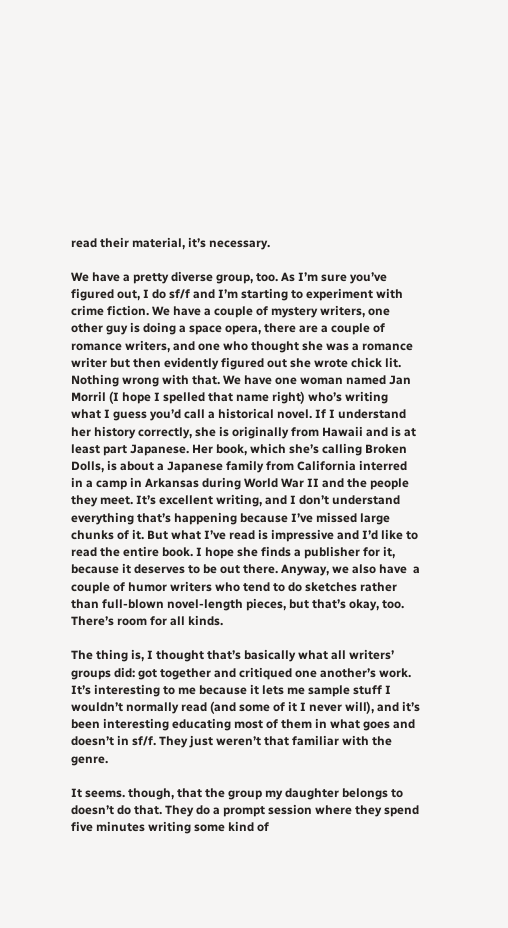read their material, it’s necessary.

We have a pretty diverse group, too. As I’m sure you’ve figured out, I do sf/f and I’m starting to experiment with crime fiction. We have a couple of mystery writers, one other guy is doing a space opera, there are a couple of romance writers, and one who thought she was a romance writer but then evidently figured out she wrote chick lit. Nothing wrong with that. We have one woman named Jan Morril (I hope I spelled that name right) who’s writing what I guess you’d call a historical novel. If I understand her history correctly, she is originally from Hawaii and is at least part Japanese. Her book, which she’s calling Broken Dolls, is about a Japanese family from California interred in a camp in Arkansas during World War II and the people they meet. It’s excellent writing, and I don’t understand everything that’s happening because I’ve missed large chunks of it. But what I’ve read is impressive and I’d like to read the entire book. I hope she finds a publisher for it, because it deserves to be out there. Anyway, we also have  a couple of humor writers who tend to do sketches rather than full-blown novel-length pieces, but that’s okay, too. There’s room for all kinds.

The thing is, I thought that’s basically what all writers’ groups did: got together and critiqued one another’s work. It’s interesting to me because it lets me sample stuff I wouldn’t normally read (and some of it I never will), and it’s been interesting educating most of them in what goes and doesn’t in sf/f. They just weren’t that familiar with the genre.

It seems. though, that the group my daughter belongs to doesn’t do that. They do a prompt session where they spend five minutes writing some kind of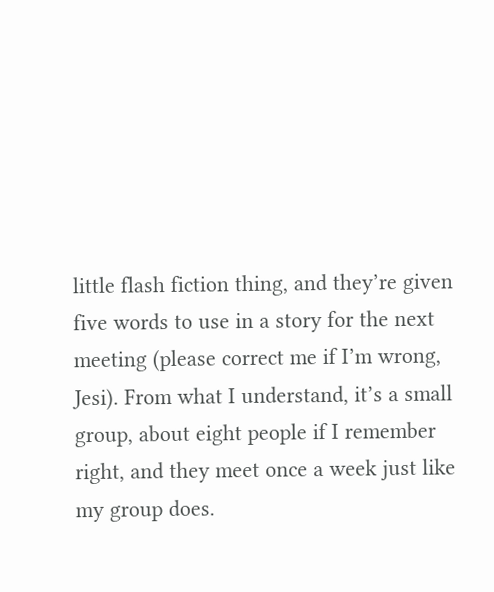little flash fiction thing, and they’re given five words to use in a story for the next meeting (please correct me if I’m wrong, Jesi). From what I understand, it’s a small group, about eight people if I remember right, and they meet once a week just like my group does.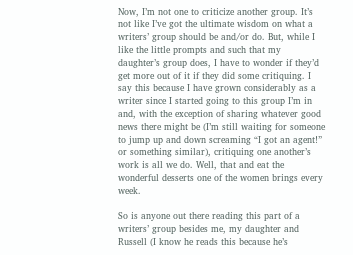Now, I’m not one to criticize another group. It’s not like I’ve got the ultimate wisdom on what a writers’ group should be and/or do. But, while I like the little prompts and such that my daughter’s group does, I have to wonder if they’d get more out of it if they did some critiquing. I say this because I have grown considerably as a writer since I started going to this group I’m in and, with the exception of sharing whatever good news there might be (I’m still waiting for someone to jump up and down screaming “I got an agent!” or something similar), critiquing one another’s work is all we do. Well, that and eat the wonderful desserts one of the women brings every week.

So is anyone out there reading this part of a writers’ group besides me, my daughter and Russell (I know he reads this because he’s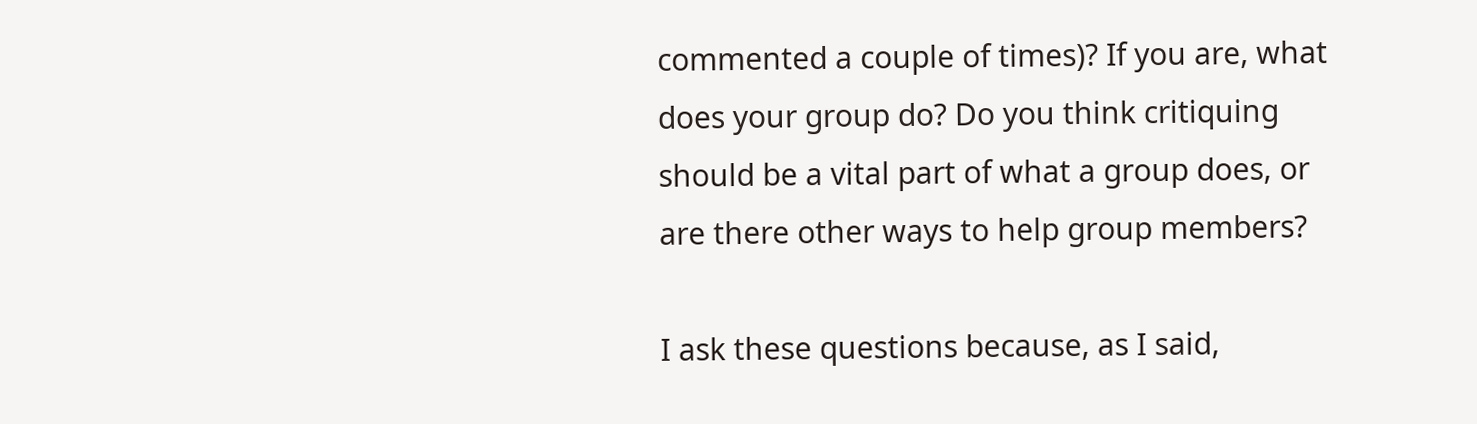commented a couple of times)? If you are, what does your group do? Do you think critiquing should be a vital part of what a group does, or are there other ways to help group members?

I ask these questions because, as I said,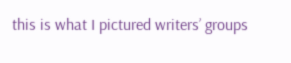this is what I pictured writers’ groups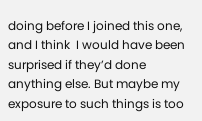doing before I joined this one, and I think  I would have been surprised if they’d done anything else. But maybe my exposure to such things is too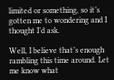limited or something, so it’s gotten me to wondering and I thought I’d ask.

Well, I believe that’s enough rambling this time around. Let me know what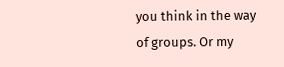you think in the way of groups. Or my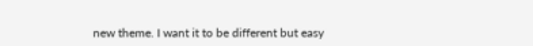new theme. I want it to be different but easy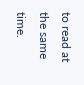to read at the same time.